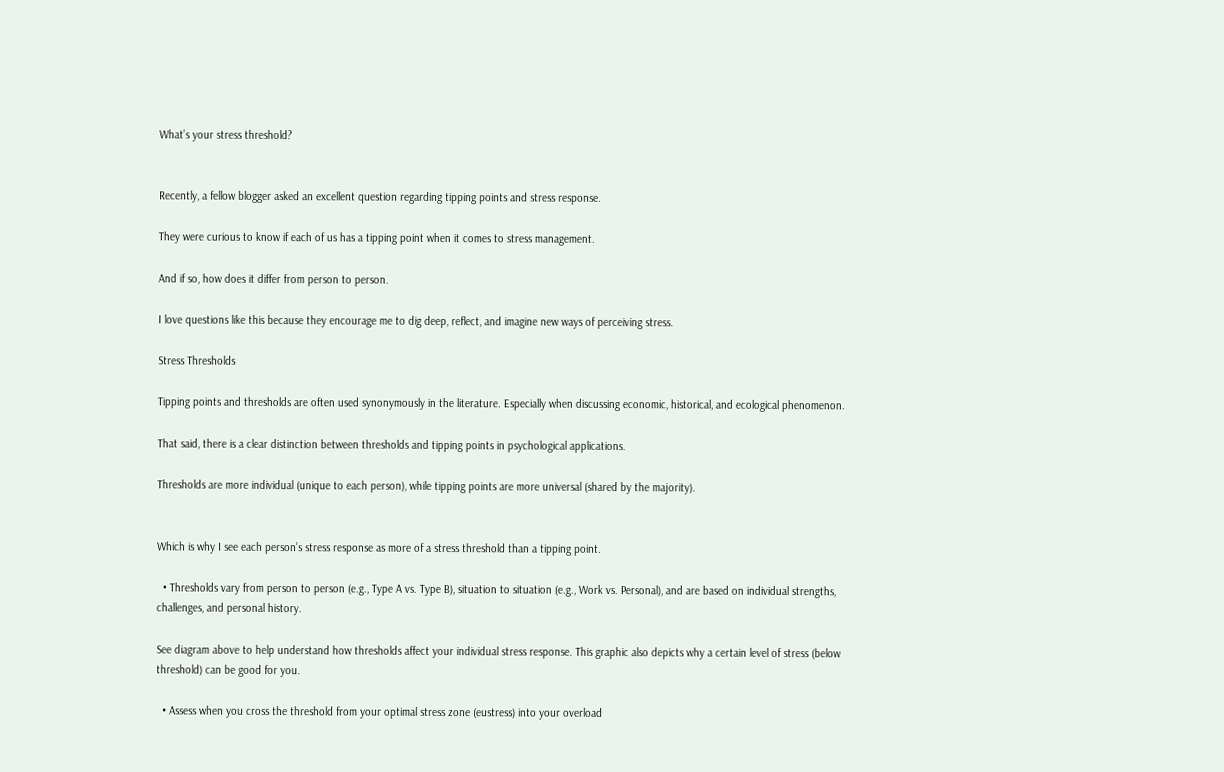What’s your stress threshold?


Recently, a fellow blogger asked an excellent question regarding tipping points and stress response.

They were curious to know if each of us has a tipping point when it comes to stress management.

And if so, how does it differ from person to person.

I love questions like this because they encourage me to dig deep, reflect, and imagine new ways of perceiving stress.

Stress Thresholds

Tipping points and thresholds are often used synonymously in the literature. Especially when discussing economic, historical, and ecological phenomenon.

That said, there is a clear distinction between thresholds and tipping points in psychological applications.

Thresholds are more individual (unique to each person), while tipping points are more universal (shared by the majority).


Which is why I see each person’s stress response as more of a stress threshold than a tipping point.

  • Thresholds vary from person to person (e.g., Type A vs. Type B), situation to situation (e.g., Work vs. Personal), and are based on individual strengths, challenges, and personal history.

See diagram above to help understand how thresholds affect your individual stress response. This graphic also depicts why a certain level of stress (below threshold) can be good for you.

  • Assess when you cross the threshold from your optimal stress zone (eustress) into your overload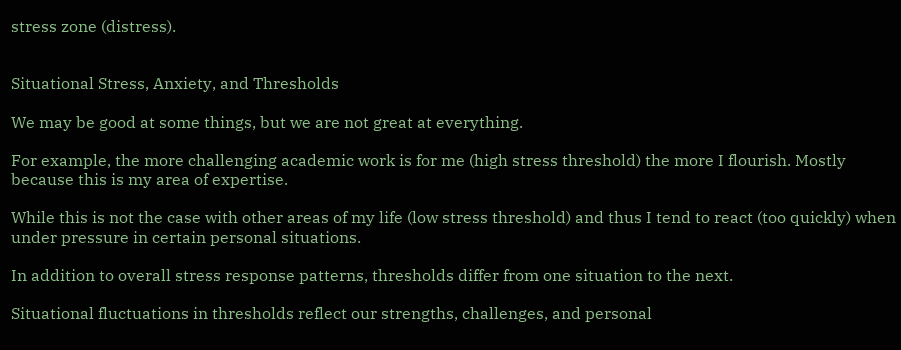stress zone (distress).


Situational Stress, Anxiety, and Thresholds

We may be good at some things, but we are not great at everything.

For example, the more challenging academic work is for me (high stress threshold) the more I flourish. Mostly because this is my area of expertise.

While this is not the case with other areas of my life (low stress threshold) and thus I tend to react (too quickly) when under pressure in certain personal situations.

In addition to overall stress response patterns, thresholds differ from one situation to the next.

Situational fluctuations in thresholds reflect our strengths, challenges, and personal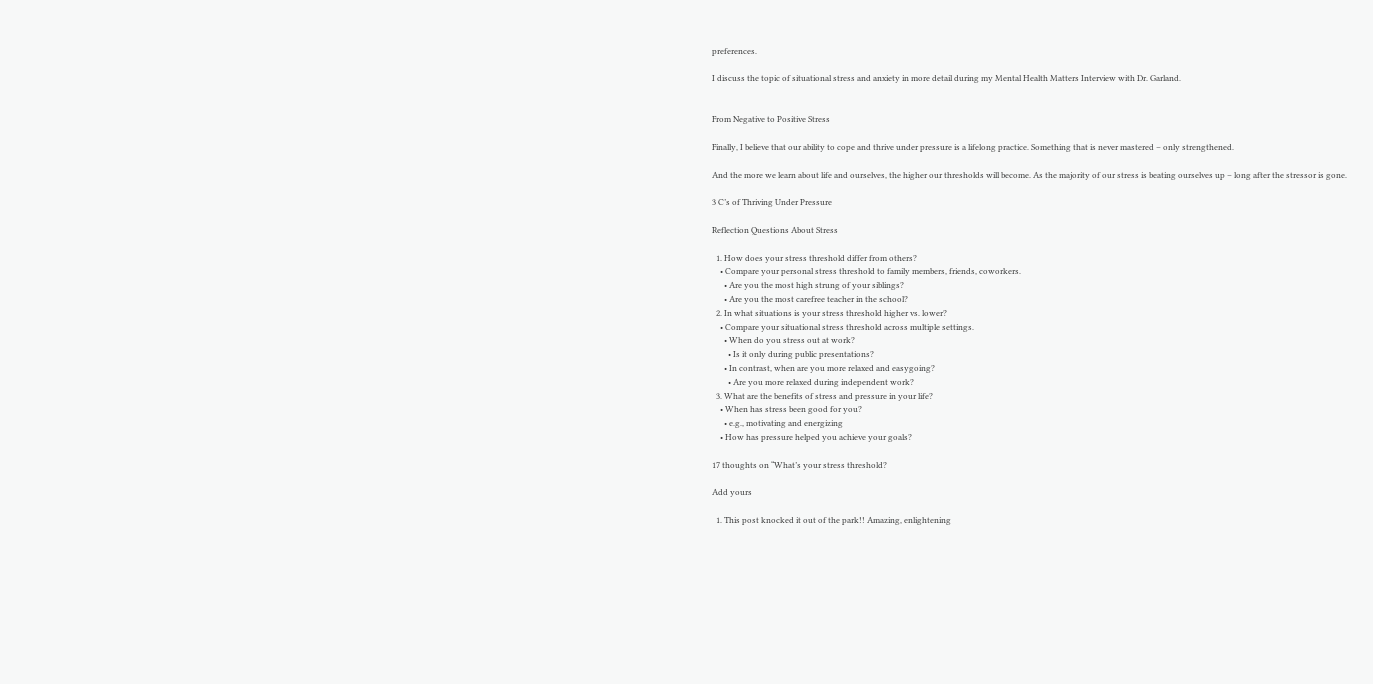preferences.

I discuss the topic of situational stress and anxiety in more detail during my Mental Health Matters Interview with Dr. Garland.


From Negative to Positive Stress

Finally, I believe that our ability to cope and thrive under pressure is a lifelong practice. Something that is never mastered – only strengthened.

And the more we learn about life and ourselves, the higher our thresholds will become. As the majority of our stress is beating ourselves up – long after the stressor is gone.

3 C’s of Thriving Under Pressure

Reflection Questions About Stress

  1. How does your stress threshold differ from others?
    • Compare your personal stress threshold to family members, friends, coworkers.
      • Are you the most high strung of your siblings?
      • Are you the most carefree teacher in the school?
  2. In what situations is your stress threshold higher vs. lower?
    • Compare your situational stress threshold across multiple settings.
      • When do you stress out at work?
        • Is it only during public presentations?
      • In contrast, when are you more relaxed and easygoing?
        • Are you more relaxed during independent work?
  3. What are the benefits of stress and pressure in your life?
    • When has stress been good for you?
      • e.g., motivating and energizing
    • How has pressure helped you achieve your goals?

17 thoughts on “What’s your stress threshold?

Add yours

  1. This post knocked it out of the park!! Amazing, enlightening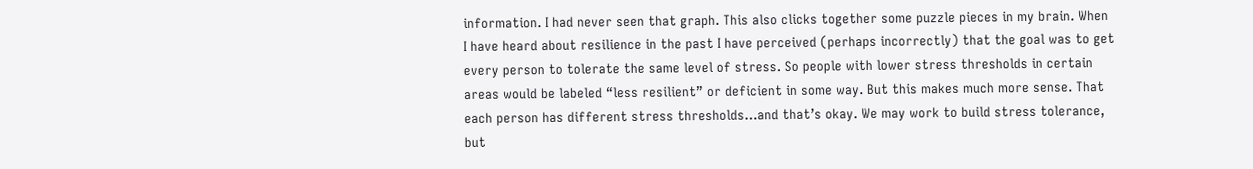information. I had never seen that graph. This also clicks together some puzzle pieces in my brain. When I have heard about resilience in the past I have perceived (perhaps incorrectly) that the goal was to get every person to tolerate the same level of stress. So people with lower stress thresholds in certain areas would be labeled “less resilient” or deficient in some way. But this makes much more sense. That each person has different stress thresholds…and that’s okay. We may work to build stress tolerance, but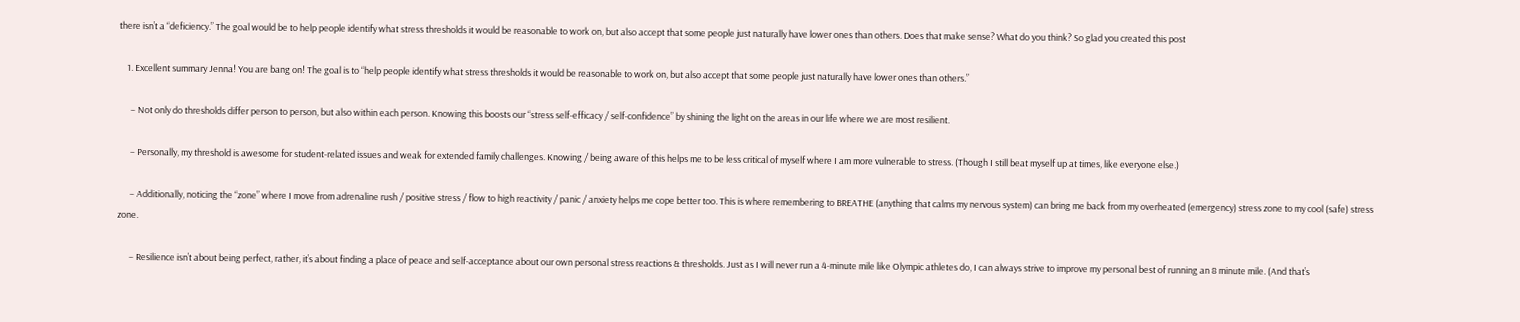there isn’t a “deficiency.” The goal would be to help people identify what stress thresholds it would be reasonable to work on, but also accept that some people just naturally have lower ones than others. Does that make sense? What do you think? So glad you created this post

    1. Excellent summary Jenna! You are bang on! The goal is to “help people identify what stress thresholds it would be reasonable to work on, but also accept that some people just naturally have lower ones than others.”

      – Not only do thresholds differ person to person, but also within each person. Knowing this boosts our “stress self-efficacy / self-confidence” by shining the light on the areas in our life where we are most resilient.

      – Personally, my threshold is awesome for student-related issues and weak for extended family challenges. Knowing / being aware of this helps me to be less critical of myself where I am more vulnerable to stress. (Though I still beat myself up at times, like everyone else.)

      – Additionally, noticing the “zone” where I move from adrenaline rush / positive stress / flow to high reactivity / panic / anxiety helps me cope better too. This is where remembering to BREATHE (anything that calms my nervous system) can bring me back from my overheated (emergency) stress zone to my cool (safe) stress zone.

      – Resilience isn’t about being perfect, rather, it’s about finding a place of peace and self-acceptance about our own personal stress reactions & thresholds. Just as I will never run a 4-minute mile like Olympic athletes do, I can always strive to improve my personal best of running an 8 minute mile. (And that’s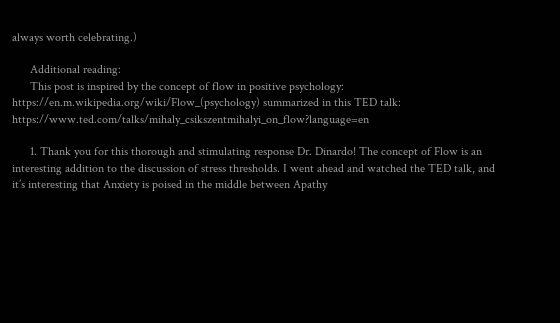always worth celebrating.)

      Additional reading:
      This post is inspired by the concept of flow in positive psychology: https://en.m.wikipedia.org/wiki/Flow_(psychology) summarized in this TED talk: https://www.ted.com/talks/mihaly_csikszentmihalyi_on_flow?language=en

      1. Thank you for this thorough and stimulating response Dr. Dinardo! The concept of Flow is an interesting addition to the discussion of stress thresholds. I went ahead and watched the TED talk, and it’s interesting that Anxiety is poised in the middle between Apathy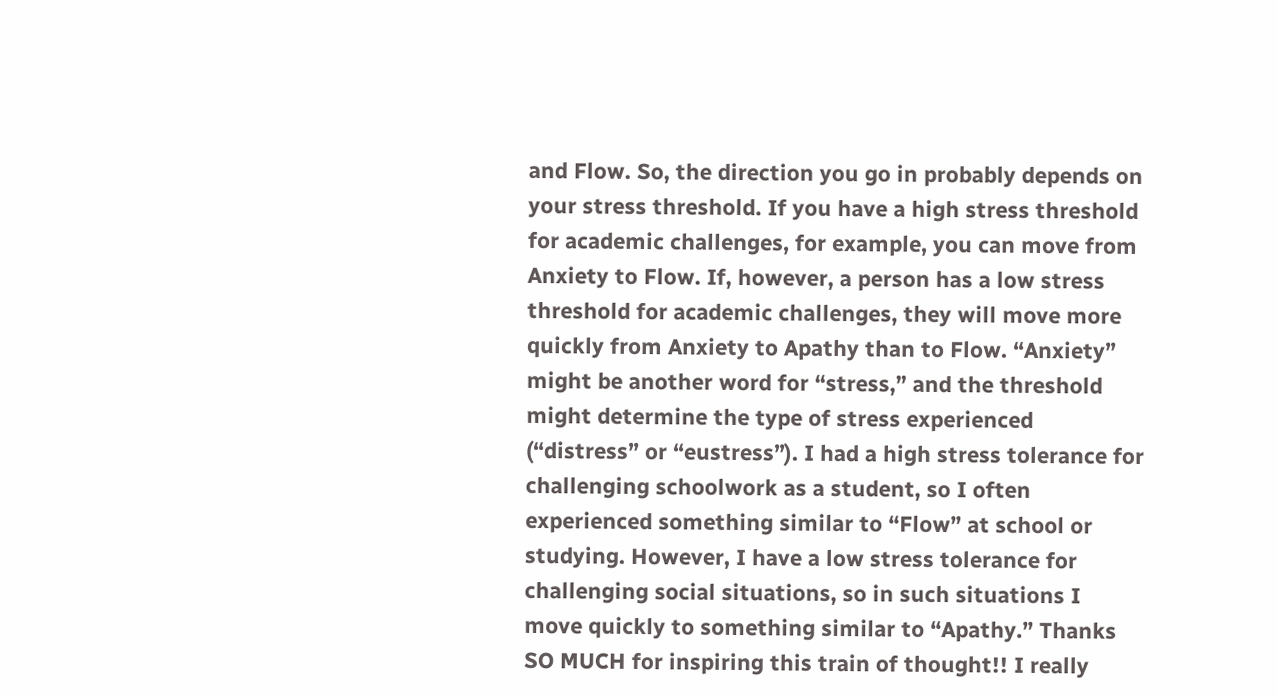and Flow. So, the direction you go in probably depends on your stress threshold. If you have a high stress threshold for academic challenges, for example, you can move from Anxiety to Flow. If, however, a person has a low stress threshold for academic challenges, they will move more quickly from Anxiety to Apathy than to Flow. “Anxiety” might be another word for “stress,” and the threshold might determine the type of stress experienced (“distress” or “eustress”). I had a high stress tolerance for challenging schoolwork as a student, so I often experienced something similar to “Flow” at school or studying. However, I have a low stress tolerance for challenging social situations, so in such situations I move quickly to something similar to “Apathy.” Thanks SO MUCH for inspiring this train of thought!! I really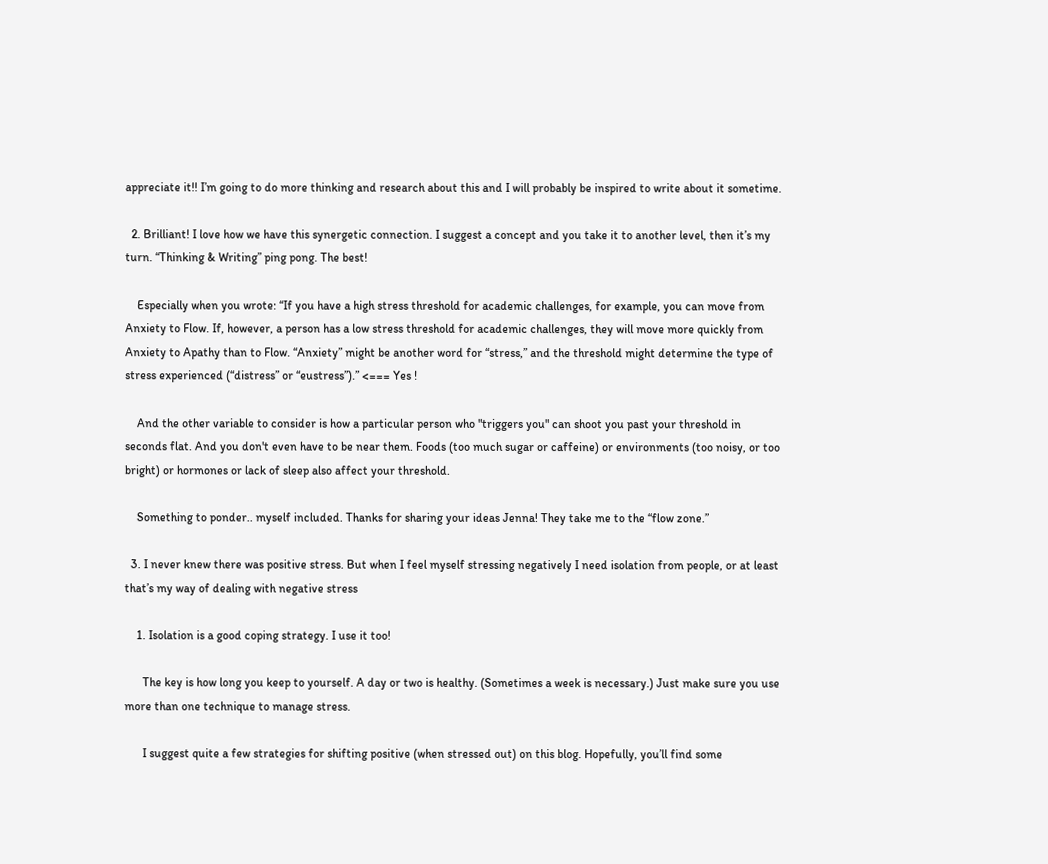appreciate it!! I’m going to do more thinking and research about this and I will probably be inspired to write about it sometime.

  2. Brilliant! I love how we have this synergetic connection. I suggest a concept and you take it to another level, then it’s my turn. “Thinking & Writing” ping pong. The best!

    Especially when you wrote: “If you have a high stress threshold for academic challenges, for example, you can move from Anxiety to Flow. If, however, a person has a low stress threshold for academic challenges, they will move more quickly from Anxiety to Apathy than to Flow. “Anxiety” might be another word for “stress,” and the threshold might determine the type of stress experienced (“distress” or “eustress”).” <=== Yes !

    And the other variable to consider is how a particular person who "triggers you" can shoot you past your threshold in seconds flat. And you don't even have to be near them. Foods (too much sugar or caffeine) or environments (too noisy, or too bright) or hormones or lack of sleep also affect your threshold.

    Something to ponder.. myself included. Thanks for sharing your ideas Jenna! They take me to the “flow zone.”

  3. I never knew there was positive stress. But when I feel myself stressing negatively I need isolation from people, or at least that’s my way of dealing with negative stress

    1. Isolation is a good coping strategy. I use it too!

      The key is how long you keep to yourself. A day or two is healthy. (Sometimes a week is necessary.) Just make sure you use more than one technique to manage stress.

      I suggest quite a few strategies for shifting positive (when stressed out) on this blog. Hopefully, you’ll find some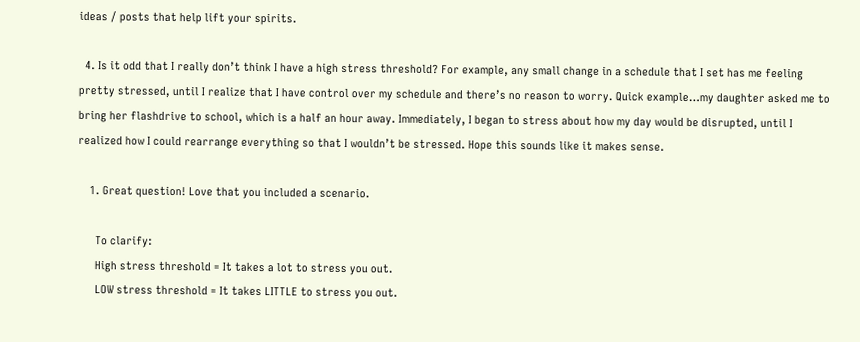ideas / posts that help lift your spirits.

  4. Is it odd that I really don’t think I have a high stress threshold? For example, any small change in a schedule that I set has me feeling pretty stressed, until I realize that I have control over my schedule and there’s no reason to worry. Quick example…my daughter asked me to bring her flashdrive to school, which is a half an hour away. Immediately, I began to stress about how my day would be disrupted, until I realized how I could rearrange everything so that I wouldn’t be stressed. Hope this sounds like it makes sense.

    1. Great question! Love that you included a scenario.

      To clarify:
      High stress threshold = It takes a lot to stress you out.
      LOW stress threshold = It takes LITTLE to stress you out.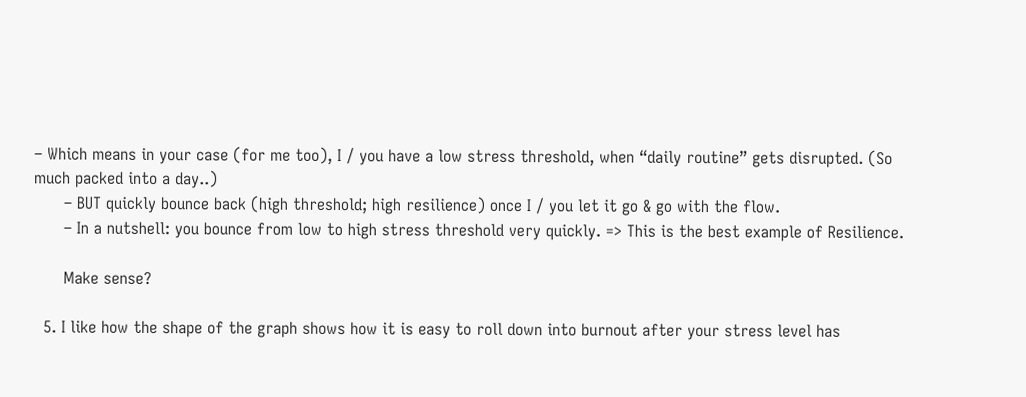– Which means in your case (for me too), I / you have a low stress threshold, when “daily routine” gets disrupted. (So much packed into a day..)
      – BUT quickly bounce back (high threshold; high resilience) once I / you let it go & go with the flow.
      – In a nutshell: you bounce from low to high stress threshold very quickly. => This is the best example of Resilience.

      Make sense?

  5. I like how the shape of the graph shows how it is easy to roll down into burnout after your stress level has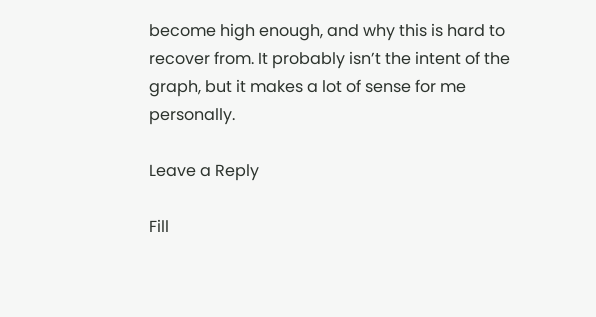become high enough, and why this is hard to recover from. It probably isn’t the intent of the graph, but it makes a lot of sense for me personally.

Leave a Reply

Fill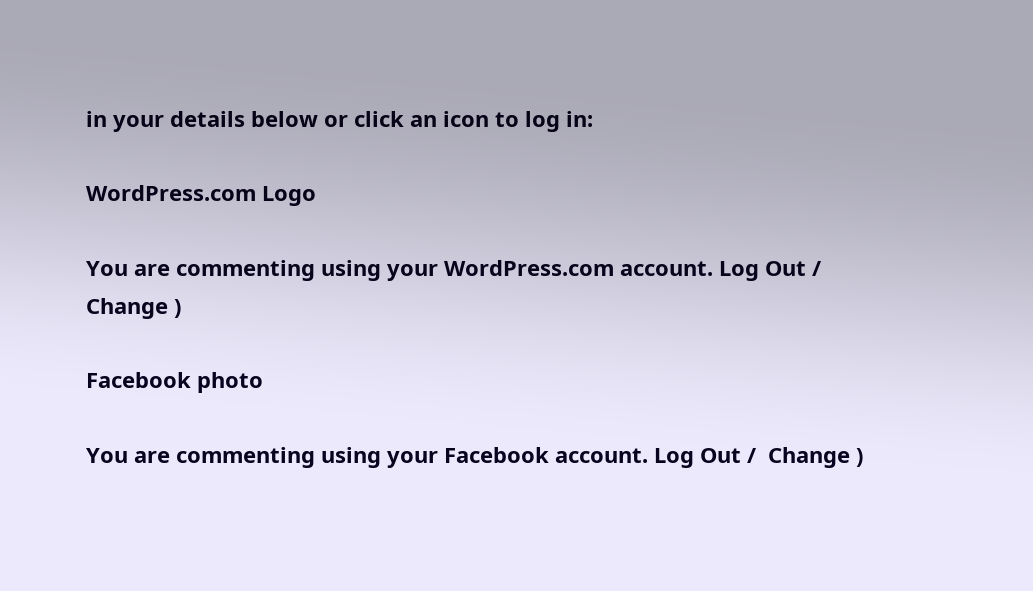in your details below or click an icon to log in:

WordPress.com Logo

You are commenting using your WordPress.com account. Log Out /  Change )

Facebook photo

You are commenting using your Facebook account. Log Out /  Change )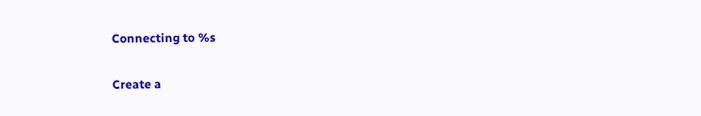Connecting to %s

Create a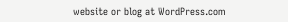website or blog at WordPress.com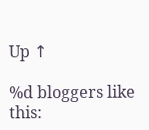Up ↑

%d bloggers like this: